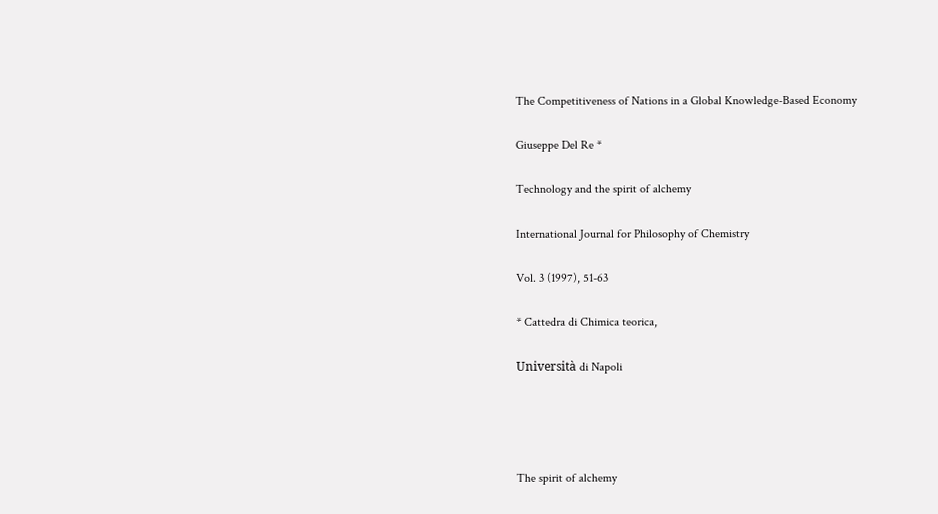The Competitiveness of Nations in a Global Knowledge-Based Economy

Giuseppe Del Re *

Technology and the spirit of alchemy

International Journal for Philosophy of Chemistry

Vol. 3 (1997), 51-63

* Cattedra di Chimica teorica,

Università di Napoli




The spirit of alchemy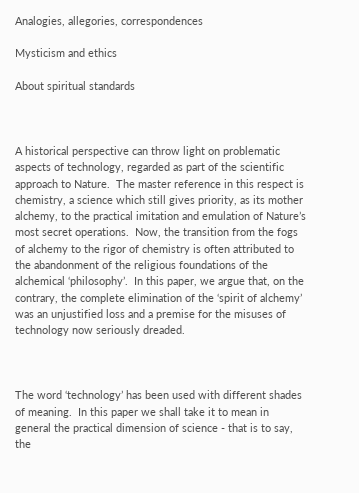Analogies, allegories, correspondences

Mysticism and ethics

About spiritual standards



A historical perspective can throw light on problematic aspects of technology, regarded as part of the scientific approach to Nature.  The master reference in this respect is chemistry, a science which still gives priority, as its mother alchemy, to the practical imitation and emulation of Nature’s most secret operations.  Now, the transition from the fogs of alchemy to the rigor of chemistry is often attributed to the abandonment of the religious foundations of the alchemical ‘philosophy’.  In this paper, we argue that, on the contrary, the complete elimination of the ‘spirit of alchemy’ was an unjustified loss and a premise for the misuses of technology now seriously dreaded.



The word ‘technology’ has been used with different shades of meaning.  In this paper we shall take it to mean in general the practical dimension of science - that is to say, the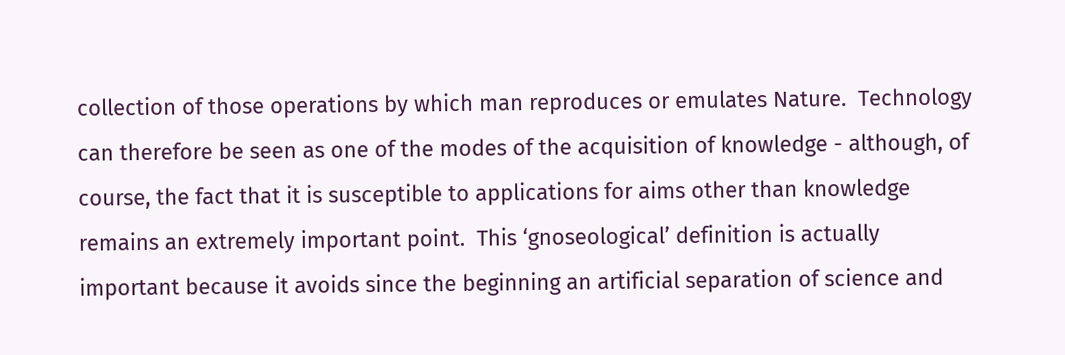collection of those operations by which man reproduces or emulates Nature.  Technology can therefore be seen as one of the modes of the acquisition of knowledge - although, of course, the fact that it is susceptible to applications for aims other than knowledge remains an extremely important point.  This ‘gnoseological’ definition is actually important because it avoids since the beginning an artificial separation of science and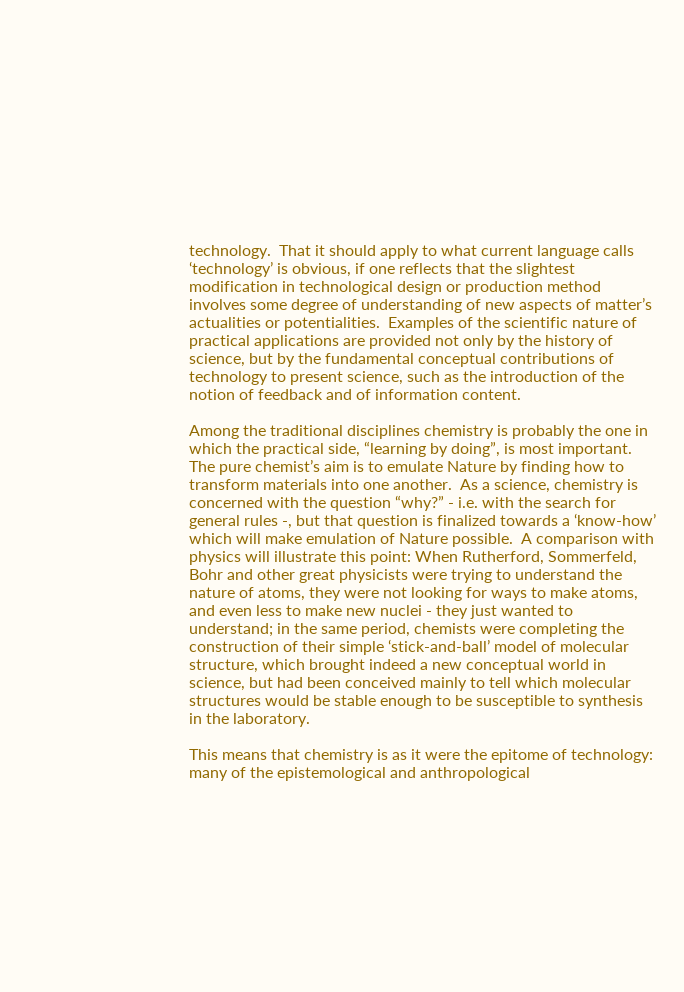technology.  That it should apply to what current language calls ‘technology’ is obvious, if one reflects that the slightest modification in technological design or production method involves some degree of understanding of new aspects of matter’s actualities or potentialities.  Examples of the scientific nature of practical applications are provided not only by the history of science, but by the fundamental conceptual contributions of technology to present science, such as the introduction of the notion of feedback and of information content.

Among the traditional disciplines chemistry is probably the one in which the practical side, “learning by doing”, is most important.  The pure chemist’s aim is to emulate Nature by finding how to transform materials into one another.  As a science, chemistry is concerned with the question “why?” - i.e. with the search for general rules -, but that question is finalized towards a ‘know-how’ which will make emulation of Nature possible.  A comparison with physics will illustrate this point: When Rutherford, Sommerfeld, Bohr and other great physicists were trying to understand the nature of atoms, they were not looking for ways to make atoms, and even less to make new nuclei - they just wanted to understand; in the same period, chemists were completing the construction of their simple ‘stick-and-ball’ model of molecular structure, which brought indeed a new conceptual world in science, but had been conceived mainly to tell which molecular structures would be stable enough to be susceptible to synthesis in the laboratory.

This means that chemistry is as it were the epitome of technology: many of the epistemological and anthropological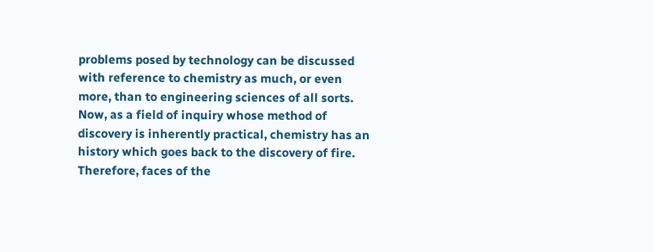problems posed by technology can be discussed with reference to chemistry as much, or even more, than to engineering sciences of all sorts.  Now, as a field of inquiry whose method of discovery is inherently practical, chemistry has an history which goes back to the discovery of fire.  Therefore, faces of the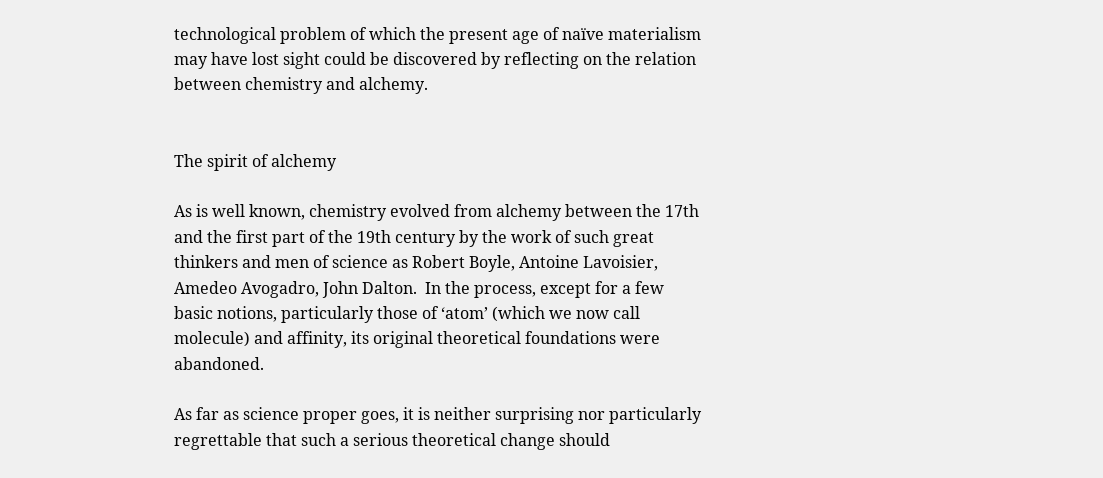technological problem of which the present age of naïve materialism may have lost sight could be discovered by reflecting on the relation between chemistry and alchemy.


The spirit of alchemy

As is well known, chemistry evolved from alchemy between the 17th and the first part of the 19th century by the work of such great thinkers and men of science as Robert Boyle, Antoine Lavoisier, Amedeo Avogadro, John Dalton.  In the process, except for a few basic notions, particularly those of ‘atom’ (which we now call molecule) and affinity, its original theoretical foundations were abandoned.

As far as science proper goes, it is neither surprising nor particularly regrettable that such a serious theoretical change should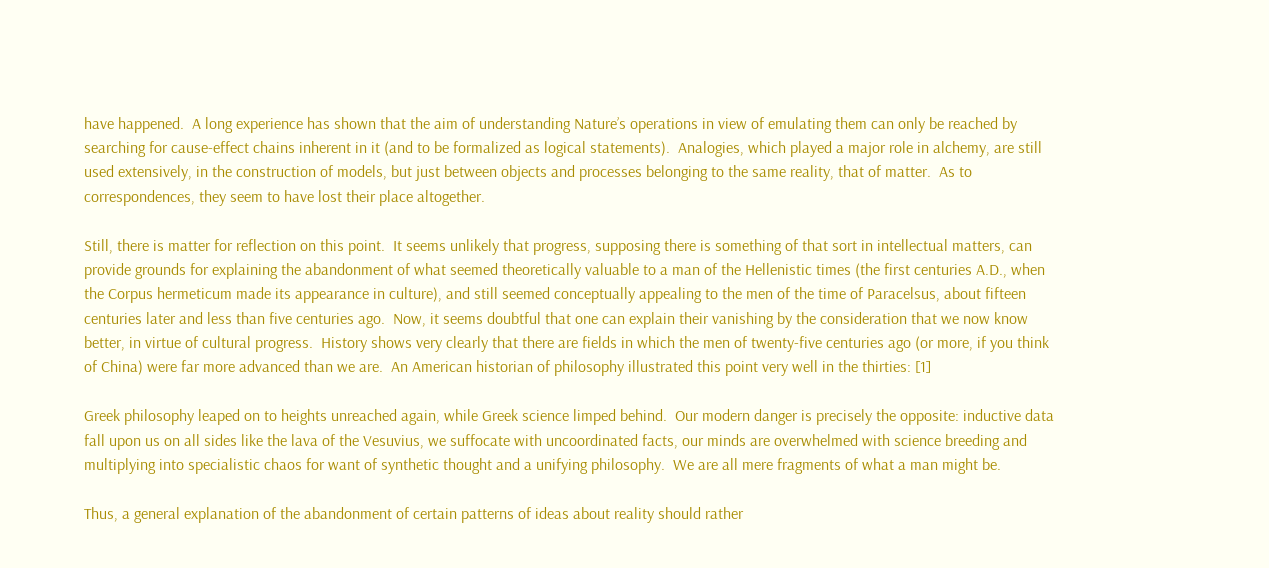have happened.  A long experience has shown that the aim of understanding Nature’s operations in view of emulating them can only be reached by searching for cause-effect chains inherent in it (and to be formalized as logical statements).  Analogies, which played a major role in alchemy, are still used extensively, in the construction of models, but just between objects and processes belonging to the same reality, that of matter.  As to correspondences, they seem to have lost their place altogether.

Still, there is matter for reflection on this point.  It seems unlikely that progress, supposing there is something of that sort in intellectual matters, can provide grounds for explaining the abandonment of what seemed theoretically valuable to a man of the Hellenistic times (the first centuries A.D., when the Corpus hermeticum made its appearance in culture), and still seemed conceptually appealing to the men of the time of Paracelsus, about fifteen centuries later and less than five centuries ago.  Now, it seems doubtful that one can explain their vanishing by the consideration that we now know better, in virtue of cultural progress.  History shows very clearly that there are fields in which the men of twenty-five centuries ago (or more, if you think of China) were far more advanced than we are.  An American historian of philosophy illustrated this point very well in the thirties: [1]

Greek philosophy leaped on to heights unreached again, while Greek science limped behind.  Our modern danger is precisely the opposite: inductive data fall upon us on all sides like the lava of the Vesuvius, we suffocate with uncoordinated facts, our minds are overwhelmed with science breeding and multiplying into specialistic chaos for want of synthetic thought and a unifying philosophy.  We are all mere fragments of what a man might be.

Thus, a general explanation of the abandonment of certain patterns of ideas about reality should rather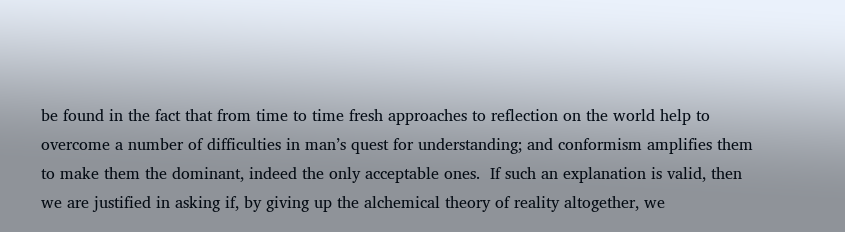be found in the fact that from time to time fresh approaches to reflection on the world help to overcome a number of difficulties in man’s quest for understanding; and conformism amplifies them to make them the dominant, indeed the only acceptable ones.  If such an explanation is valid, then we are justified in asking if, by giving up the alchemical theory of reality altogether, we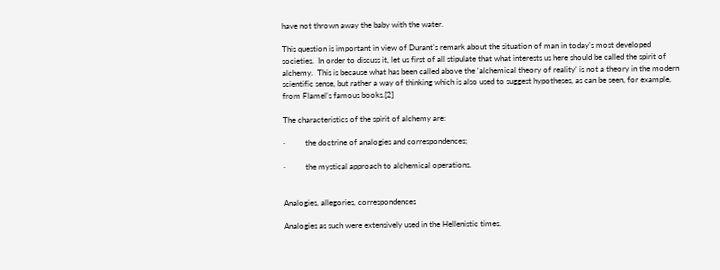have not thrown away the baby with the water.

This question is important in view of Durant’s remark about the situation of man in today’s most developed societies.  In order to discuss it, let us first of all stipulate that what interests us here should be called the spirit of alchemy.  This is because what has been called above the ‘alchemical theory of reality’ is not a theory in the modern scientific sense, but rather a way of thinking which is also used to suggest hypotheses, as can be seen, for example, from Flamel’s famous books.[2]

The characteristics of the spirit of alchemy are:

·          the doctrine of analogies and correspondences;

·          the mystical approach to alchemical operations.


Analogies, allegories, correspondences

Analogies as such were extensively used in the Hellenistic times.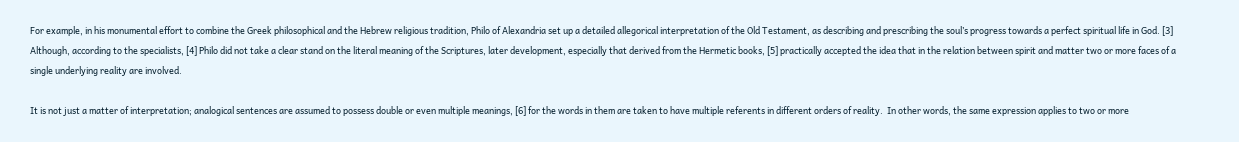For example, in his monumental effort to combine the Greek philosophical and the Hebrew religious tradition, Philo of Alexandria set up a detailed allegorical interpretation of the Old Testament, as describing and prescribing the soul’s progress towards a perfect spiritual life in God. [3]  Although, according to the specialists, [4] Philo did not take a clear stand on the literal meaning of the Scriptures, later development, especially that derived from the Hermetic books, [5] practically accepted the idea that in the relation between spirit and matter two or more faces of a single underlying reality are involved.

It is not just a matter of interpretation; analogical sentences are assumed to possess double or even multiple meanings, [6] for the words in them are taken to have multiple referents in different orders of reality.  In other words, the same expression applies to two or more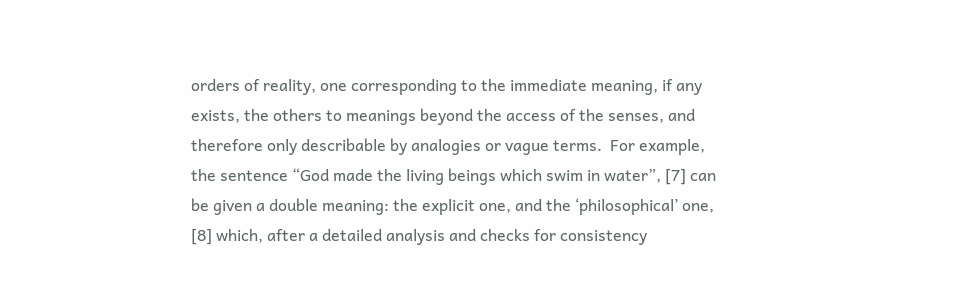orders of reality, one corresponding to the immediate meaning, if any exists, the others to meanings beyond the access of the senses, and therefore only describable by analogies or vague terms.  For example, the sentence “God made the living beings which swim in water”, [7] can be given a double meaning: the explicit one, and the ‘philosophical’ one, [8] which, after a detailed analysis and checks for consistency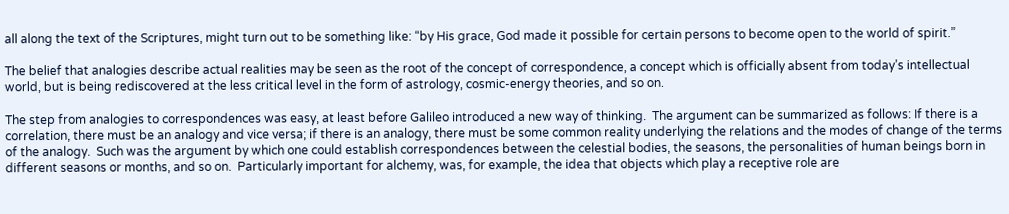all along the text of the Scriptures, might turn out to be something like: “by His grace, God made it possible for certain persons to become open to the world of spirit.”

The belief that analogies describe actual realities may be seen as the root of the concept of correspondence, a concept which is officially absent from today’s intellectual world, but is being rediscovered at the less critical level in the form of astrology, cosmic-energy theories, and so on.

The step from analogies to correspondences was easy, at least before Galileo introduced a new way of thinking.  The argument can be summarized as follows: If there is a correlation, there must be an analogy and vice versa; if there is an analogy, there must be some common reality underlying the relations and the modes of change of the terms of the analogy.  Such was the argument by which one could establish correspondences between the celestial bodies, the seasons, the personalities of human beings born in different seasons or months, and so on.  Particularly important for alchemy, was, for example, the idea that objects which play a receptive role are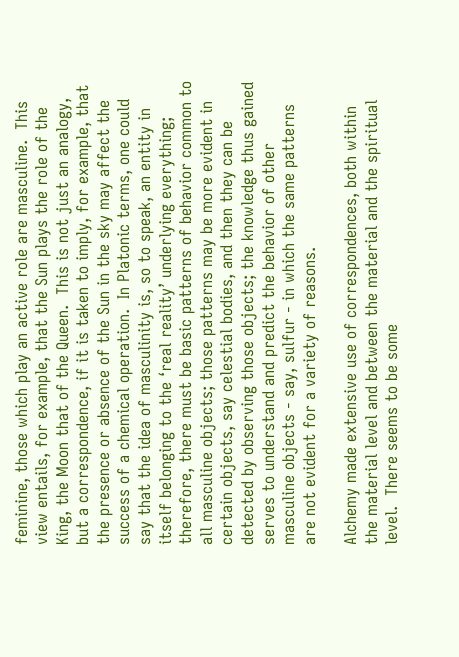feminine, those which play an active role are masculine.  This view entails, for example, that the Sun plays the role of the King, the Moon that of the Queen.  This is not just an analogy, but a correspondence, if it is taken to imply, for example, that the presence or absence of the Sun in the sky may affect the success of a chemical operation.  In Platonic terms, one could say that the idea of masculinity is, so to speak, an entity in itself belonging to the ‘real reality’ underlying everything; therefore, there must be basic patterns of behavior common to all masculine objects; those patterns may be more evident in certain objects, say celestial bodies, and then they can be detected by observing those objects; the knowledge thus gained serves to understand and predict the behavior of other masculine objects - say, sulfur - in which the same patterns are not evident for a variety of reasons.

Alchemy made extensive use of correspondences, both within the material level and between the material and the spiritual level.  There seems to be some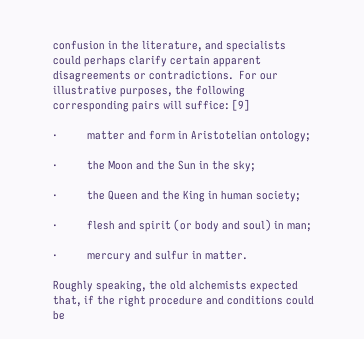confusion in the literature, and specialists could perhaps clarify certain apparent disagreements or contradictions.  For our illustrative purposes, the following corresponding pairs will suffice: [9]

·          matter and form in Aristotelian ontology;

·          the Moon and the Sun in the sky;

·          the Queen and the King in human society;

·          flesh and spirit (or body and soul) in man;

·          mercury and sulfur in matter.

Roughly speaking, the old alchemists expected that, if the right procedure and conditions could be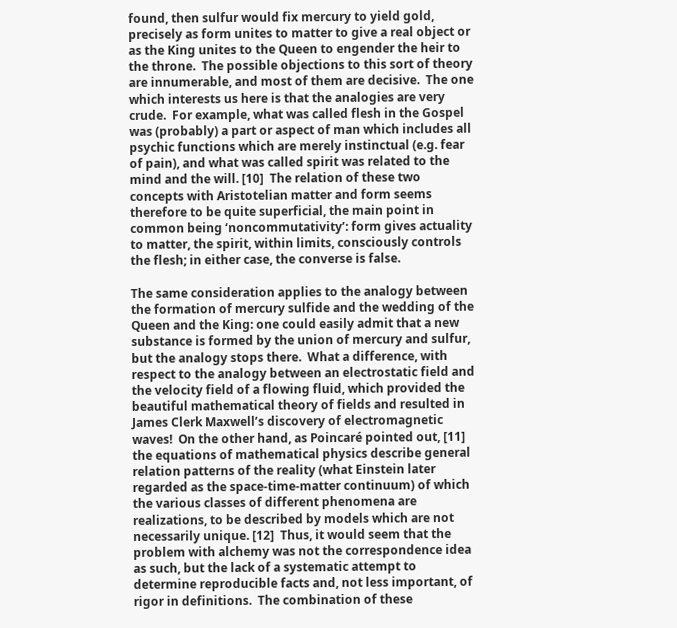found, then sulfur would fix mercury to yield gold, precisely as form unites to matter to give a real object or as the King unites to the Queen to engender the heir to the throne.  The possible objections to this sort of theory are innumerable, and most of them are decisive.  The one which interests us here is that the analogies are very crude.  For example, what was called flesh in the Gospel was (probably) a part or aspect of man which includes all psychic functions which are merely instinctual (e.g. fear of pain), and what was called spirit was related to the mind and the will. [10]  The relation of these two concepts with Aristotelian matter and form seems therefore to be quite superficial, the main point in common being ‘noncommutativity’: form gives actuality to matter, the spirit, within limits, consciously controls the flesh; in either case, the converse is false.

The same consideration applies to the analogy between the formation of mercury sulfide and the wedding of the Queen and the King: one could easily admit that a new substance is formed by the union of mercury and sulfur, but the analogy stops there.  What a difference, with respect to the analogy between an electrostatic field and the velocity field of a flowing fluid, which provided the beautiful mathematical theory of fields and resulted in James Clerk Maxwell’s discovery of electromagnetic waves!  On the other hand, as Poincaré pointed out, [11] the equations of mathematical physics describe general relation patterns of the reality (what Einstein later regarded as the space-time-matter continuum) of which the various classes of different phenomena are realizations, to be described by models which are not necessarily unique. [12]  Thus, it would seem that the problem with alchemy was not the correspondence idea as such, but the lack of a systematic attempt to determine reproducible facts and, not less important, of rigor in definitions.  The combination of these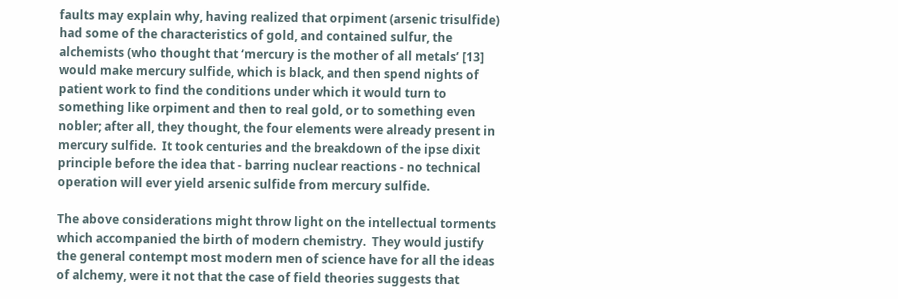faults may explain why, having realized that orpiment (arsenic trisulfide) had some of the characteristics of gold, and contained sulfur, the alchemists (who thought that ‘mercury is the mother of all metals’ [13] would make mercury sulfide, which is black, and then spend nights of patient work to find the conditions under which it would turn to something like orpiment and then to real gold, or to something even nobler; after all, they thought, the four elements were already present in mercury sulfide.  It took centuries and the breakdown of the ipse dixit principle before the idea that - barring nuclear reactions - no technical operation will ever yield arsenic sulfide from mercury sulfide.

The above considerations might throw light on the intellectual torments which accompanied the birth of modern chemistry.  They would justify the general contempt most modern men of science have for all the ideas of alchemy, were it not that the case of field theories suggests that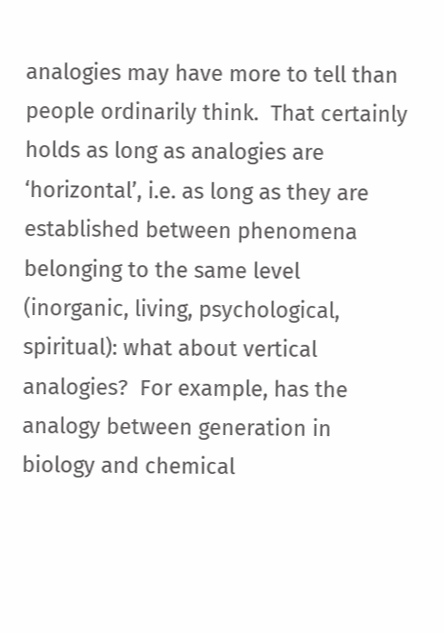analogies may have more to tell than people ordinarily think.  That certainly holds as long as analogies are ‘horizontal’, i.e. as long as they are established between phenomena belonging to the same level (inorganic, living, psychological, spiritual): what about vertical analogies?  For example, has the analogy between generation in biology and chemical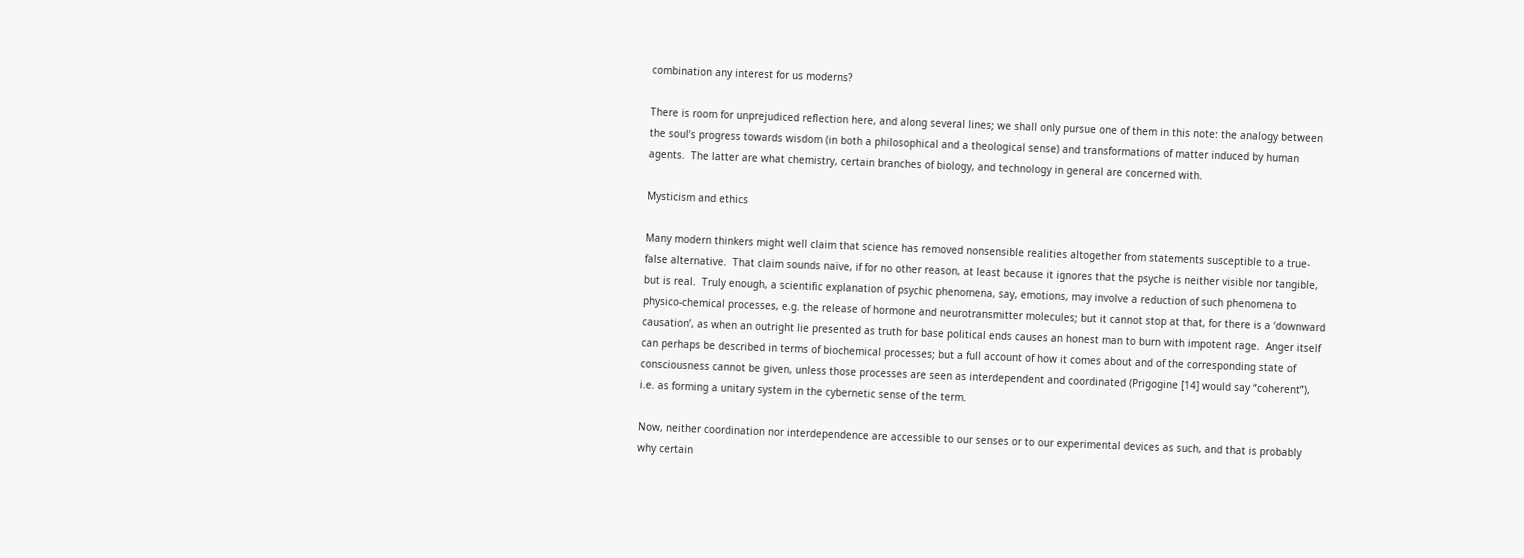combination any interest for us moderns?

There is room for unprejudiced reflection here, and along several lines; we shall only pursue one of them in this note: the analogy between the soul’s progress towards wisdom (in both a philosophical and a theological sense) and transformations of matter induced by human agents.  The latter are what chemistry, certain branches of biology, and technology in general are concerned with.

Mysticism and ethics

Many modern thinkers might well claim that science has removed nonsensible realities altogether from statements susceptible to a true-false alternative.  That claim sounds naïve, if for no other reason, at least because it ignores that the psyche is neither visible nor tangible, but is real.  Truly enough, a scientific explanation of psychic phenomena, say, emotions, may involve a reduction of such phenomena to physico-chemical processes, e.g. the release of hormone and neurotransmitter molecules; but it cannot stop at that, for there is a ‘downward causation’, as when an outright lie presented as truth for base political ends causes an honest man to burn with impotent rage.  Anger itself can perhaps be described in terms of biochemical processes; but a full account of how it comes about and of the corresponding state of consciousness cannot be given, unless those processes are seen as interdependent and coordinated (Prigogine [14] would say “coherent”), i.e. as forming a unitary system in the cybernetic sense of the term.

Now, neither coordination nor interdependence are accessible to our senses or to our experimental devices as such, and that is probably why certain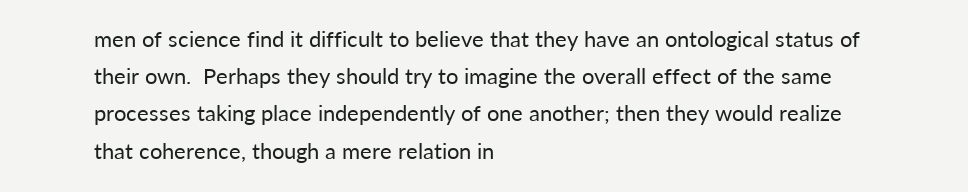men of science find it difficult to believe that they have an ontological status of their own.  Perhaps they should try to imagine the overall effect of the same processes taking place independently of one another; then they would realize that coherence, though a mere relation in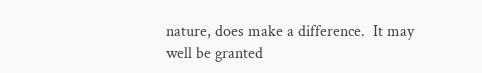nature, does make a difference.  It may well be granted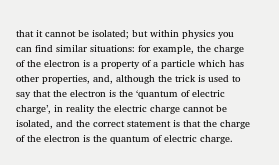that it cannot be isolated; but within physics you can find similar situations: for example, the charge of the electron is a property of a particle which has other properties, and, although the trick is used to say that the electron is the ‘quantum of electric charge’, in reality the electric charge cannot be isolated, and the correct statement is that the charge of the electron is the quantum of electric charge.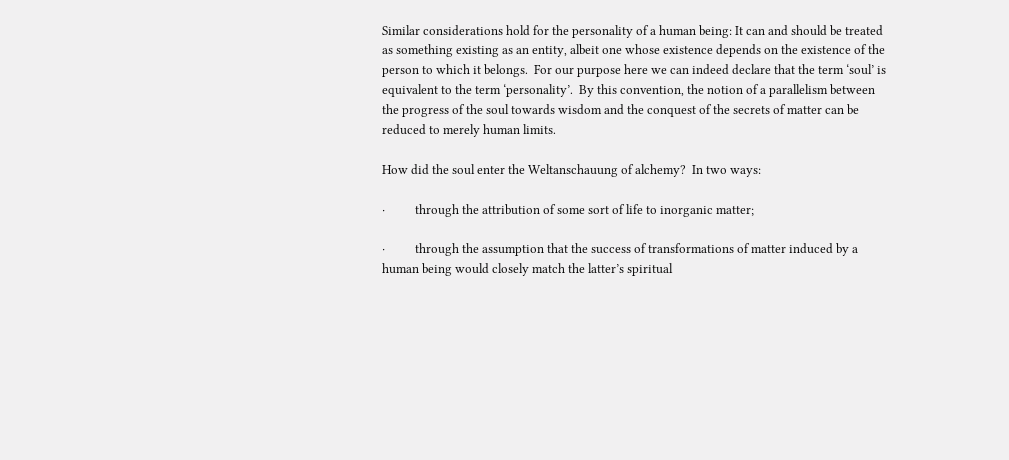Similar considerations hold for the personality of a human being: It can and should be treated as something existing as an entity, albeit one whose existence depends on the existence of the person to which it belongs.  For our purpose here we can indeed declare that the term ‘soul’ is equivalent to the term ‘personality’.  By this convention, the notion of a parallelism between the progress of the soul towards wisdom and the conquest of the secrets of matter can be reduced to merely human limits.

How did the soul enter the Weltanschauung of alchemy?  In two ways:

·          through the attribution of some sort of life to inorganic matter;

·          through the assumption that the success of transformations of matter induced by a human being would closely match the latter’s spiritual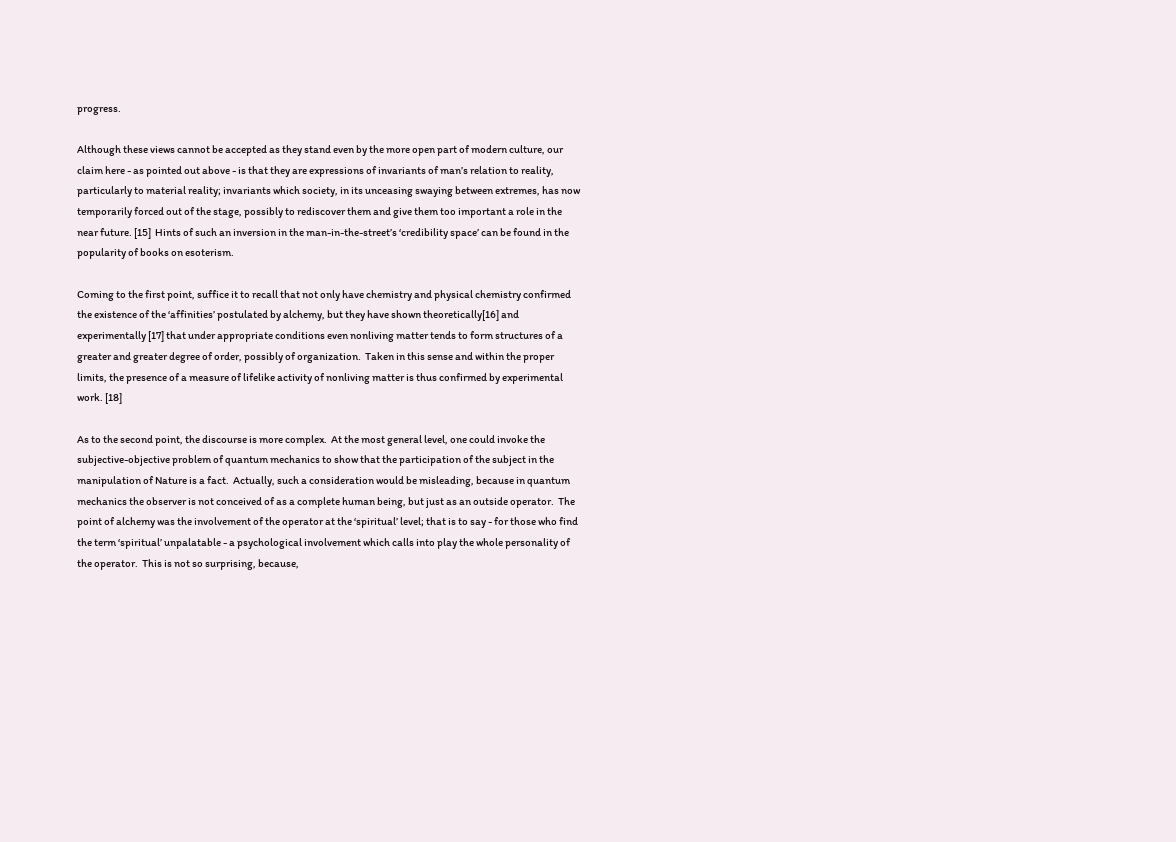progress.

Although these views cannot be accepted as they stand even by the more open part of modern culture, our claim here - as pointed out above - is that they are expressions of invariants of man’s relation to reality, particularly to material reality; invariants which society, in its unceasing swaying between extremes, has now temporarily forced out of the stage, possibly to rediscover them and give them too important a role in the near future. [15]  Hints of such an inversion in the man-in-the-street’s ‘credibility space’ can be found in the popularity of books on esoterism.

Coming to the first point, suffice it to recall that not only have chemistry and physical chemistry confirmed the existence of the ‘affinities’ postulated by alchemy, but they have shown theoretically[16] and experimentally [17] that under appropriate conditions even nonliving matter tends to form structures of a greater and greater degree of order, possibly of organization.  Taken in this sense and within the proper limits, the presence of a measure of lifelike activity of nonliving matter is thus confirmed by experimental work. [18]

As to the second point, the discourse is more complex.  At the most general level, one could invoke the subjective-objective problem of quantum mechanics to show that the participation of the subject in the manipulation of Nature is a fact.  Actually, such a consideration would be misleading, because in quantum mechanics the observer is not conceived of as a complete human being, but just as an outside operator.  The point of alchemy was the involvement of the operator at the ‘spiritual’ level; that is to say - for those who find the term ‘spiritual’ unpalatable - a psychological involvement which calls into play the whole personality of the operator.  This is not so surprising, because,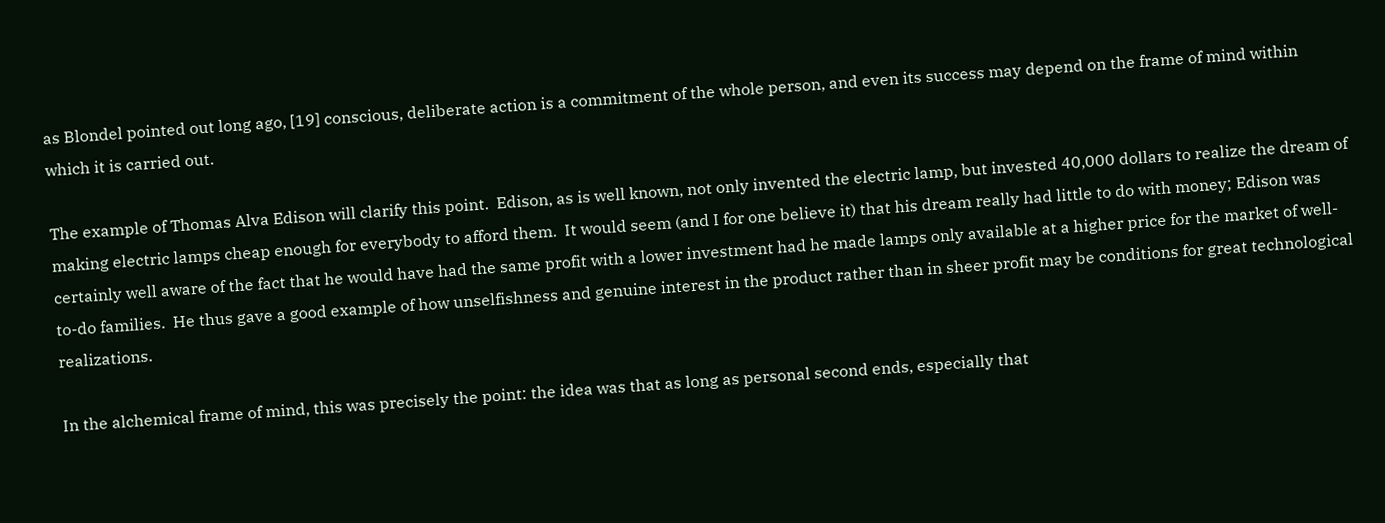as Blondel pointed out long ago, [19] conscious, deliberate action is a commitment of the whole person, and even its success may depend on the frame of mind within which it is carried out.

The example of Thomas Alva Edison will clarify this point.  Edison, as is well known, not only invented the electric lamp, but invested 40,000 dollars to realize the dream of making electric lamps cheap enough for everybody to afford them.  It would seem (and I for one believe it) that his dream really had little to do with money; Edison was certainly well aware of the fact that he would have had the same profit with a lower investment had he made lamps only available at a higher price for the market of well-to-do families.  He thus gave a good example of how unselfishness and genuine interest in the product rather than in sheer profit may be conditions for great technological realizations.

In the alchemical frame of mind, this was precisely the point: the idea was that as long as personal second ends, especially that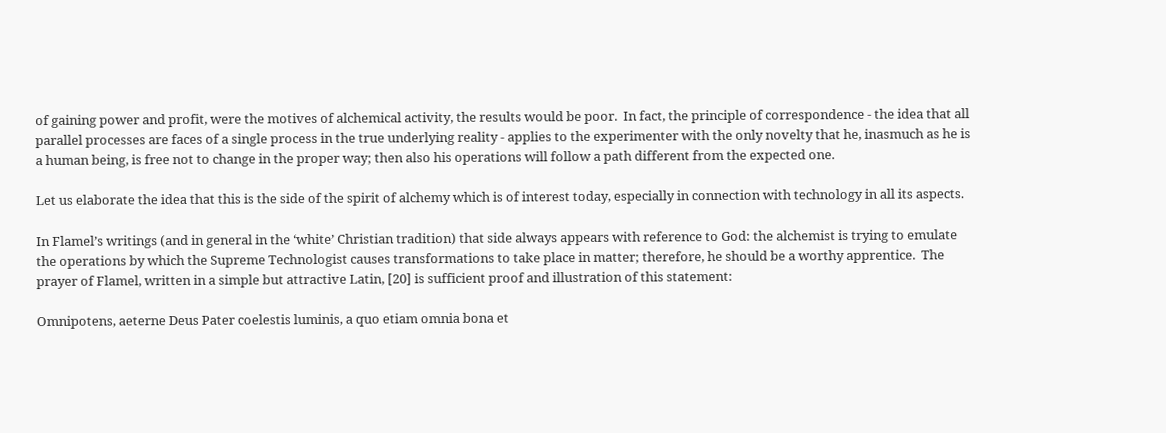of gaining power and profit, were the motives of alchemical activity, the results would be poor.  In fact, the principle of correspondence - the idea that all parallel processes are faces of a single process in the true underlying reality - applies to the experimenter with the only novelty that he, inasmuch as he is a human being, is free not to change in the proper way; then also his operations will follow a path different from the expected one.

Let us elaborate the idea that this is the side of the spirit of alchemy which is of interest today, especially in connection with technology in all its aspects.

In Flamel’s writings (and in general in the ‘white’ Christian tradition) that side always appears with reference to God: the alchemist is trying to emulate the operations by which the Supreme Technologist causes transformations to take place in matter; therefore, he should be a worthy apprentice.  The prayer of Flamel, written in a simple but attractive Latin, [20] is sufficient proof and illustration of this statement:

Omnipotens, aeterne Deus Pater coelestis luminis, a quo etiam omnia bona et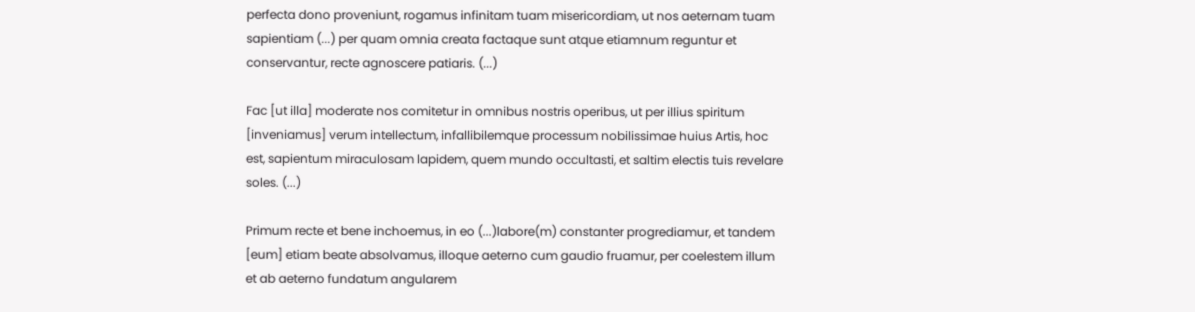perfecta dono proveniunt, rogamus infinitam tuam misericordiam, ut nos aeternam tuam sapientiam (...) per quam omnia creata factaque sunt atque etiamnum reguntur et conservantur, recte agnoscere patiaris. (...)

Fac [ut illa] moderate nos comitetur in omnibus nostris operibus, ut per illius spiritum [inveniamus] verum intellectum, infallibilemque processum nobilissimae huius Artis, hoc est, sapientum miraculosam lapidem, quem mundo occultasti, et saltim electis tuis revelare soles. (...)

Primum recte et bene inchoemus, in eo (...)labore(m) constanter progrediamur, et tandem [eum] etiam beate absolvamus, illoque aeterno cum gaudio fruamur, per coelestem illum et ab aeterno fundatum angularem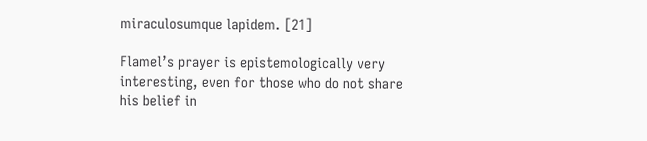miraculosumque lapidem. [21]

Flamel’s prayer is epistemologically very interesting, even for those who do not share his belief in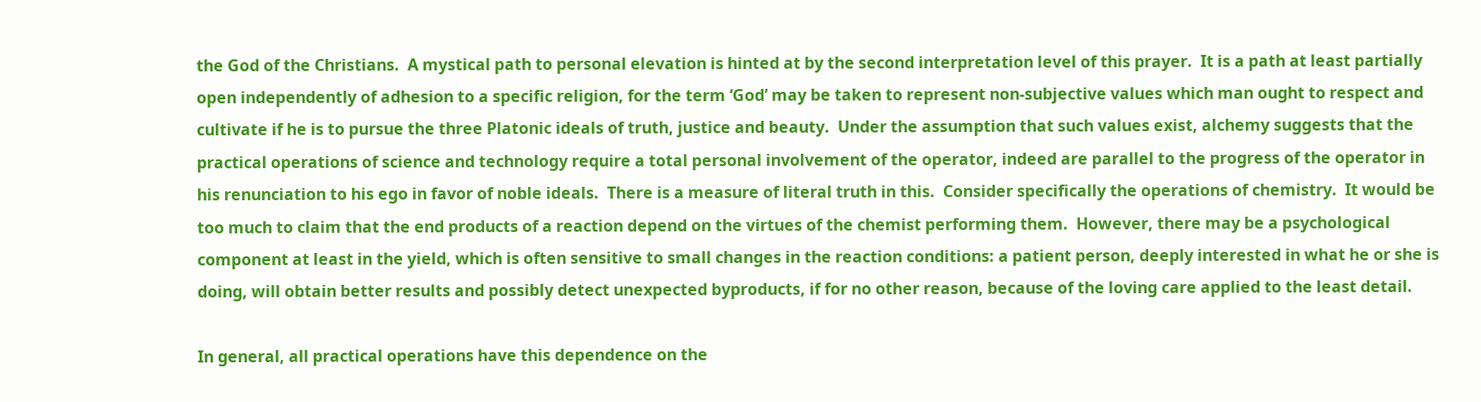the God of the Christians.  A mystical path to personal elevation is hinted at by the second interpretation level of this prayer.  It is a path at least partially open independently of adhesion to a specific religion, for the term ‘God’ may be taken to represent non-subjective values which man ought to respect and cultivate if he is to pursue the three Platonic ideals of truth, justice and beauty.  Under the assumption that such values exist, alchemy suggests that the practical operations of science and technology require a total personal involvement of the operator, indeed are parallel to the progress of the operator in his renunciation to his ego in favor of noble ideals.  There is a measure of literal truth in this.  Consider specifically the operations of chemistry.  It would be too much to claim that the end products of a reaction depend on the virtues of the chemist performing them.  However, there may be a psychological component at least in the yield, which is often sensitive to small changes in the reaction conditions: a patient person, deeply interested in what he or she is doing, will obtain better results and possibly detect unexpected byproducts, if for no other reason, because of the loving care applied to the least detail.

In general, all practical operations have this dependence on the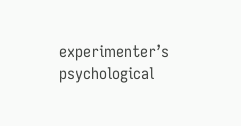experimenter’s psychological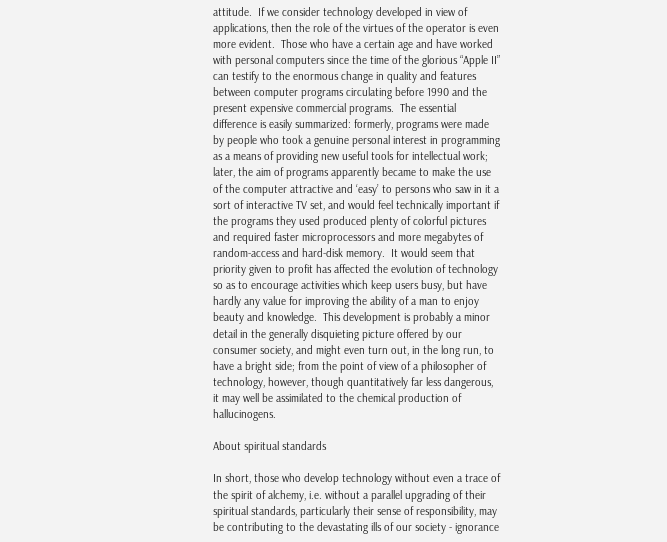attitude.  If we consider technology developed in view of applications, then the role of the virtues of the operator is even more evident.  Those who have a certain age and have worked with personal computers since the time of the glorious “Apple II” can testify to the enormous change in quality and features between computer programs circulating before 1990 and the present expensive commercial programs.  The essential difference is easily summarized: formerly, programs were made by people who took a genuine personal interest in programming as a means of providing new useful tools for intellectual work; later, the aim of programs apparently became to make the use of the computer attractive and ‘easy’ to persons who saw in it a sort of interactive TV set, and would feel technically important if the programs they used produced plenty of colorful pictures and required faster microprocessors and more megabytes of random-access and hard-disk memory.  It would seem that priority given to profit has affected the evolution of technology so as to encourage activities which keep users busy, but have hardly any value for improving the ability of a man to enjoy beauty and knowledge.  This development is probably a minor detail in the generally disquieting picture offered by our consumer society, and might even turn out, in the long run, to have a bright side; from the point of view of a philosopher of technology, however, though quantitatively far less dangerous, it may well be assimilated to the chemical production of hallucinogens.

About spiritual standards

In short, those who develop technology without even a trace of the spirit of alchemy, i.e. without a parallel upgrading of their spiritual standards, particularly their sense of responsibility, may be contributing to the devastating ills of our society - ignorance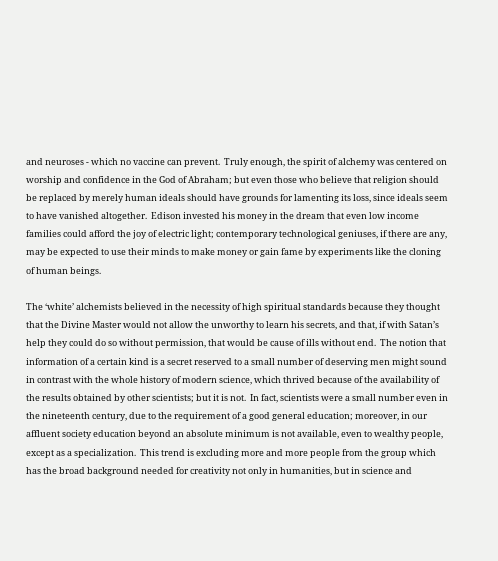and neuroses - which no vaccine can prevent.  Truly enough, the spirit of alchemy was centered on worship and confidence in the God of Abraham; but even those who believe that religion should be replaced by merely human ideals should have grounds for lamenting its loss, since ideals seem to have vanished altogether.  Edison invested his money in the dream that even low income families could afford the joy of electric light; contemporary technological geniuses, if there are any, may be expected to use their minds to make money or gain fame by experiments like the cloning of human beings.

The ‘white’ alchemists believed in the necessity of high spiritual standards because they thought that the Divine Master would not allow the unworthy to learn his secrets, and that, if with Satan’s help they could do so without permission, that would be cause of ills without end.  The notion that information of a certain kind is a secret reserved to a small number of deserving men might sound in contrast with the whole history of modern science, which thrived because of the availability of the results obtained by other scientists; but it is not.  In fact, scientists were a small number even in the nineteenth century, due to the requirement of a good general education; moreover, in our affluent society education beyond an absolute minimum is not available, even to wealthy people, except as a specialization.  This trend is excluding more and more people from the group which has the broad background needed for creativity not only in humanities, but in science and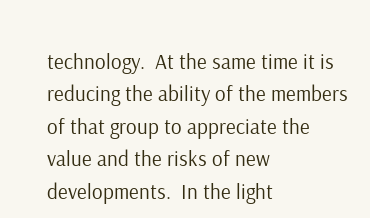technology.  At the same time it is reducing the ability of the members of that group to appreciate the value and the risks of new developments.  In the light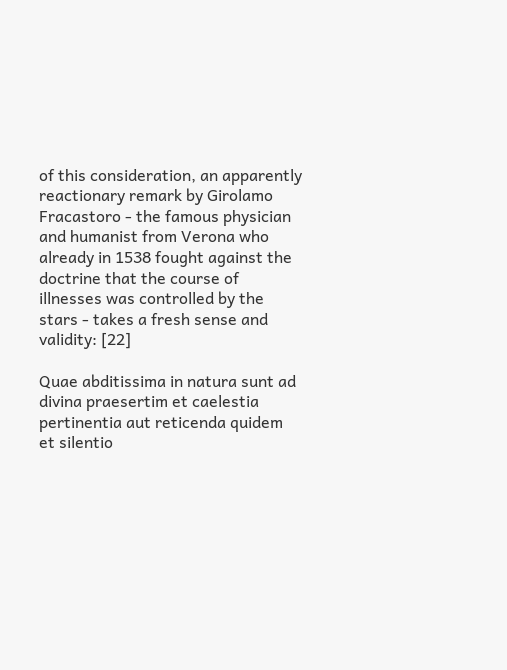of this consideration, an apparently reactionary remark by Girolamo Fracastoro - the famous physician and humanist from Verona who already in 1538 fought against the doctrine that the course of illnesses was controlled by the stars - takes a fresh sense and validity: [22]

Quae abditissima in natura sunt ad divina praesertim et caelestia pertinentia aut reticenda quidem et silentio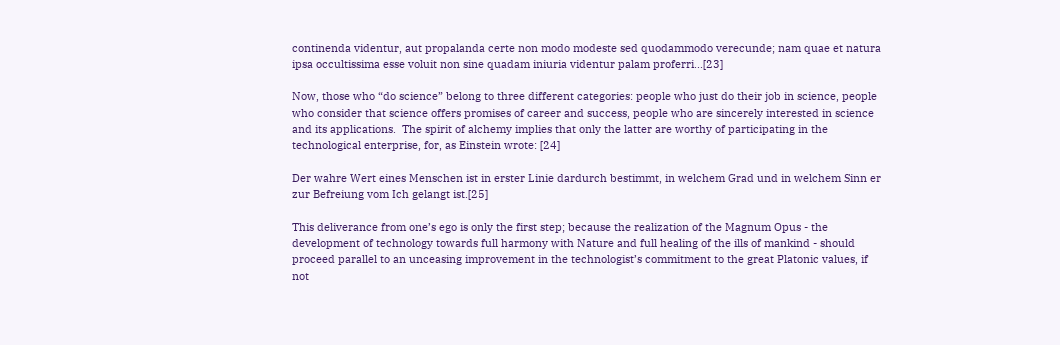continenda videntur, aut propalanda certe non modo modeste sed quodammodo verecunde; nam quae et natura ipsa occultissima esse voluit non sine quadam iniuria videntur palam proferri...[23]

Now, those who “do science” belong to three different categories: people who just do their job in science, people who consider that science offers promises of career and success, people who are sincerely interested in science and its applications.  The spirit of alchemy implies that only the latter are worthy of participating in the technological enterprise, for, as Einstein wrote: [24]

Der wahre Wert eines Menschen ist in erster Linie dardurch bestimmt, in welchem Grad und in welchem Sinn er zur Befreiung vom Ich gelangt ist.[25]

This deliverance from one’s ego is only the first step; because the realization of the Magnum Opus - the development of technology towards full harmony with Nature and full healing of the ills of mankind - should proceed parallel to an unceasing improvement in the technologist’s commitment to the great Platonic values, if not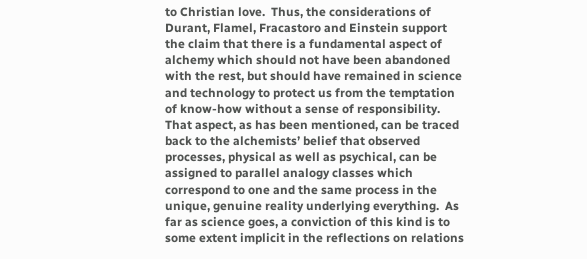to Christian love.  Thus, the considerations of Durant, Flamel, Fracastoro and Einstein support the claim that there is a fundamental aspect of alchemy which should not have been abandoned with the rest, but should have remained in science and technology to protect us from the temptation of know-how without a sense of responsibility.  That aspect, as has been mentioned, can be traced back to the alchemists’ belief that observed processes, physical as well as psychical, can be assigned to parallel analogy classes which correspond to one and the same process in the unique, genuine reality underlying everything.  As far as science goes, a conviction of this kind is to some extent implicit in the reflections on relations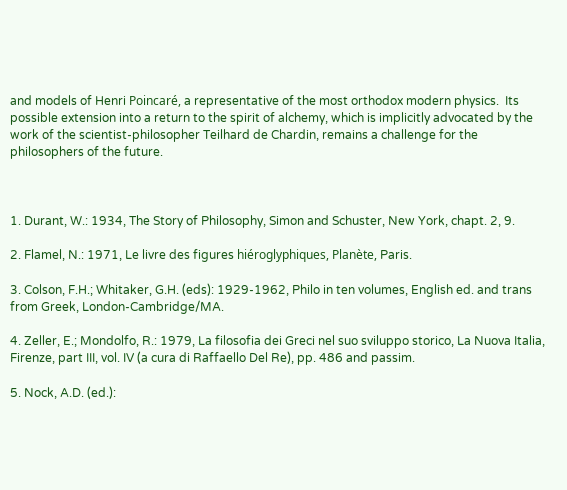and models of Henri Poincaré, a representative of the most orthodox modern physics.  Its possible extension into a return to the spirit of alchemy, which is implicitly advocated by the work of the scientist-philosopher Teilhard de Chardin, remains a challenge for the philosophers of the future.



1. Durant, W.: 1934, The Story of Philosophy, Simon and Schuster, New York, chapt. 2, 9.

2. Flamel, N.: 1971, Le livre des figures hiéroglyphiques, Planète, Paris.

3. Colson, F.H.; Whitaker, G.H. (eds): 1929-1962, Philo in ten volumes, English ed. and trans from Greek, London-Cambridge/MA.

4. Zeller, E.; Mondolfo, R.: 1979, La filosofia dei Greci nel suo sviluppo storico, La Nuova Italia, Firenze, part III, vol. IV (a cura di Raffaello Del Re), pp. 486 and passim.

5. Nock, A.D. (ed.):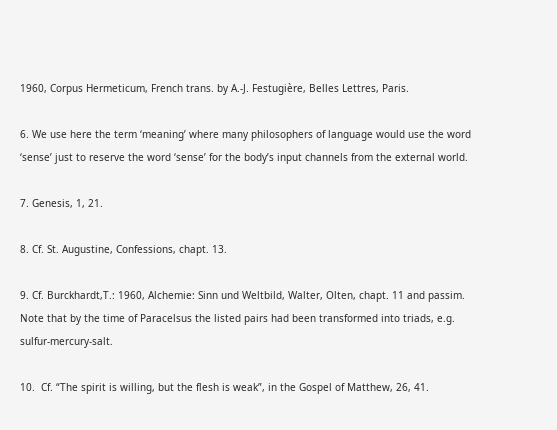1960, Corpus Hermeticum, French trans. by A.-J. Festugière, Belles Lettres, Paris.

6. We use here the term ‘meaning’ where many philosophers of language would use the word ‘sense’ just to reserve the word ‘sense’ for the body’s input channels from the external world.

7. Genesis, 1, 21.

8. Cf. St. Augustine, Confessions, chapt. 13.

9. Cf. Burckhardt,T.: 1960, Alchemie: Sinn und Weltbild, Walter, Olten, chapt. 11 and passim.  Note that by the time of Paracelsus the listed pairs had been transformed into triads, e.g. sulfur-mercury-salt.

10.  Cf. “The spirit is willing, but the flesh is weak”, in the Gospel of Matthew, 26, 41.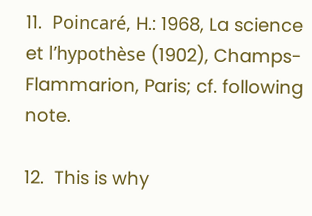11.  Poincaré, H.: 1968, La science et l’hypothèse (1902), Champs-Flammarion, Paris; cf. following note.

12.  This is why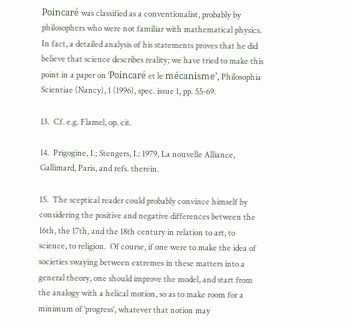Poincaré was classified as a conventionalist, probably by philosophers who were not familiar with mathematical physics.  In fact, a detailed analysis of his statements proves that he did believe that science describes reality; we have tried to make this point in a paper on ‘Poincaré et le mécanisme’, Philosophia Scientiae (Nancy), 1 (1996), spec. issue 1, pp. 55-69.

13.  Cf. e.g. Flamel, op. cit.

14.  Prigogine, I.; Stengers, I.: 1979, La nouvelle Alliance, Gallimard, Paris, and refs. therein.

15.  The sceptical reader could probably convince himself by considering the positive and negative differences between the 16th, the 17th, and the 18th century in relation to art, to science, to religion.  Of course, if one were to make the idea of societies swaying between extremes in these matters into a general theory, one should improve the model, and start from the analogy with a helical motion, so as to make room for a minimum of ‘progress’, whatever that notion may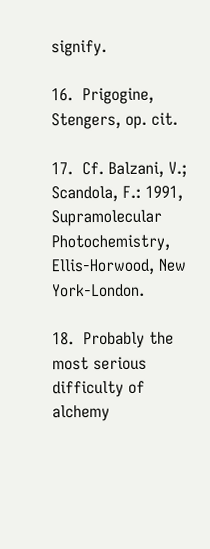signify.

16.  Prigogine, Stengers, op. cit.

17.  Cf. Balzani, V.; Scandola, F.: 1991, Supramolecular Photochemistry, Ellis-Horwood, New York-London.

18.  Probably the most serious difficulty of alchemy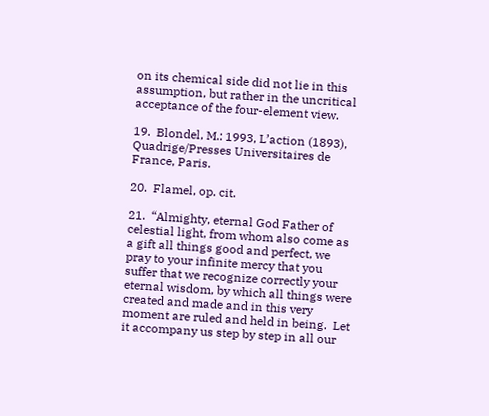on its chemical side did not lie in this assumption, but rather in the uncritical acceptance of the four-element view.

19.  Blondel, M.: 1993, L’action (1893), Quadrige/Presses Universitaires de France, Paris.

20.  Flamel, op. cit.

21.  “Almighty, eternal God Father of celestial light, from whom also come as a gift all things good and perfect, we pray to your infinite mercy that you suffer that we recognize correctly your eternal wisdom, by which all things were created and made and in this very moment are ruled and held in being.  Let it accompany us step by step in all our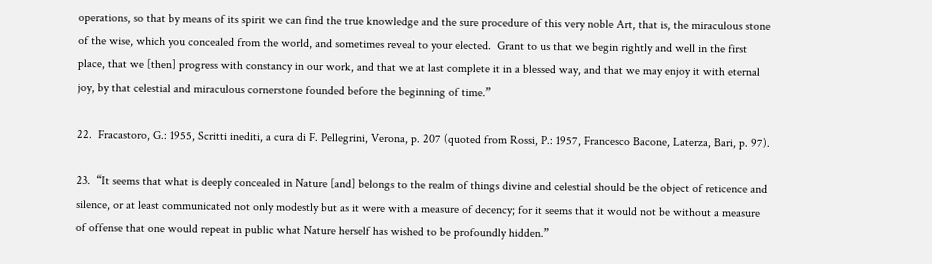operations, so that by means of its spirit we can find the true knowledge and the sure procedure of this very noble Art, that is, the miraculous stone of the wise, which you concealed from the world, and sometimes reveal to your elected.  Grant to us that we begin rightly and well in the first place, that we [then] progress with constancy in our work, and that we at last complete it in a blessed way, and that we may enjoy it with eternal joy, by that celestial and miraculous cornerstone founded before the beginning of time.”

22.  Fracastoro, G.: 1955, Scritti inediti, a cura di F. Pellegrini, Verona, p. 207 (quoted from Rossi, P.: 1957, Francesco Bacone, Laterza, Bari, p. 97).

23.  “It seems that what is deeply concealed in Nature [and] belongs to the realm of things divine and celestial should be the object of reticence and silence, or at least communicated not only modestly but as it were with a measure of decency; for it seems that it would not be without a measure of offense that one would repeat in public what Nature herself has wished to be profoundly hidden.”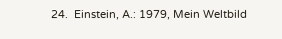24.  Einstein, A.: 1979, Mein Weltbild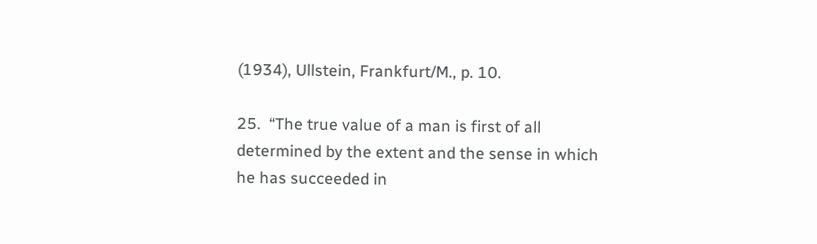(1934), Ullstein, Frankfurt/M., p. 10.

25.  “The true value of a man is first of all determined by the extent and the sense in which he has succeeded in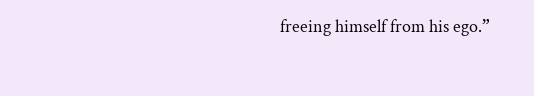freeing himself from his ego.”